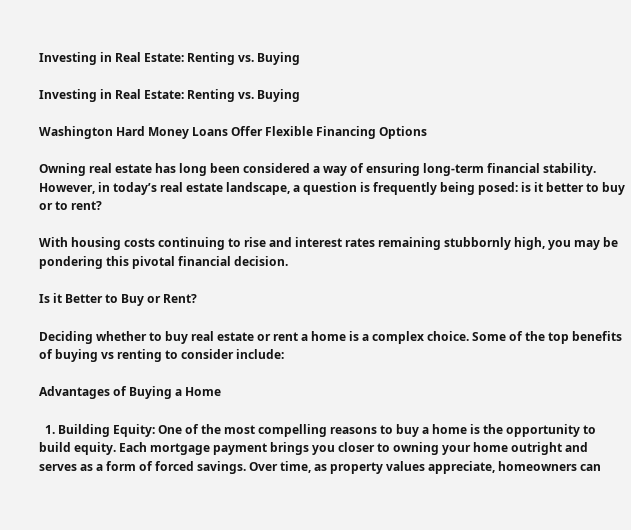Investing in Real Estate: Renting vs. Buying

Investing in Real Estate: Renting vs. Buying

Washington Hard Money Loans Offer Flexible Financing Options

Owning real estate has long been considered a way of ensuring long-term financial stability. However, in today’s real estate landscape, a question is frequently being posed: is it better to buy or to rent?

With housing costs continuing to rise and interest rates remaining stubbornly high, you may be pondering this pivotal financial decision.

Is it Better to Buy or Rent?

Deciding whether to buy real estate or rent a home is a complex choice. Some of the top benefits of buying vs renting to consider include:

Advantages of Buying a Home

  1. Building Equity: One of the most compelling reasons to buy a home is the opportunity to build equity. Each mortgage payment brings you closer to owning your home outright and serves as a form of forced savings. Over time, as property values appreciate, homeowners can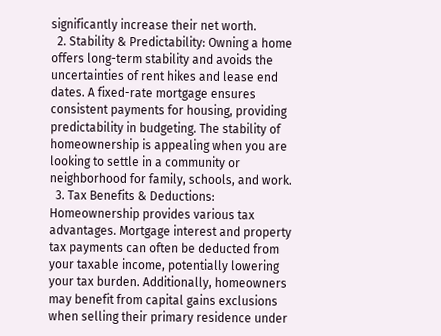significantly increase their net worth.
  2. Stability & Predictability: Owning a home offers long-term stability and avoids the uncertainties of rent hikes and lease end dates. A fixed-rate mortgage ensures consistent payments for housing, providing predictability in budgeting. The stability of homeownership is appealing when you are looking to settle in a community or neighborhood for family, schools, and work.
  3. Tax Benefits & Deductions: Homeownership provides various tax advantages. Mortgage interest and property tax payments can often be deducted from your taxable income, potentially lowering your tax burden. Additionally, homeowners may benefit from capital gains exclusions when selling their primary residence under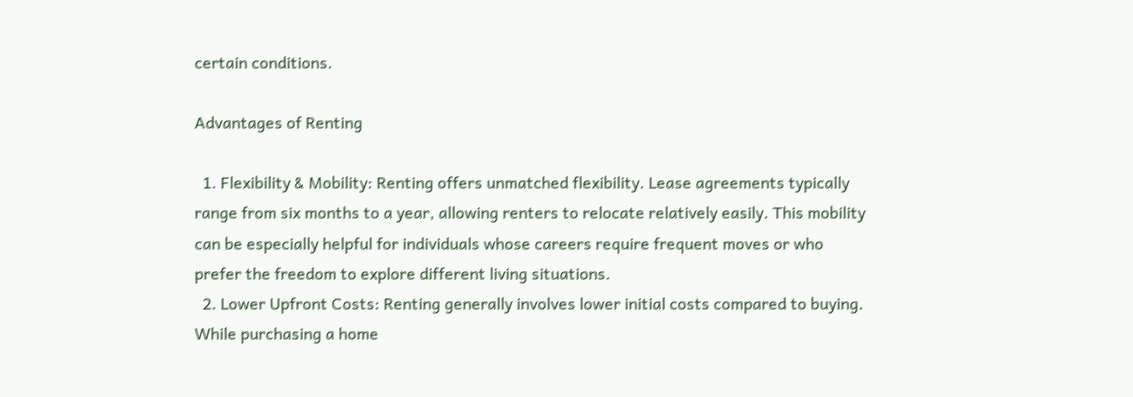certain conditions.

Advantages of Renting

  1. Flexibility & Mobility: Renting offers unmatched flexibility. Lease agreements typically range from six months to a year, allowing renters to relocate relatively easily. This mobility can be especially helpful for individuals whose careers require frequent moves or who prefer the freedom to explore different living situations.
  2. Lower Upfront Costs: Renting generally involves lower initial costs compared to buying. While purchasing a home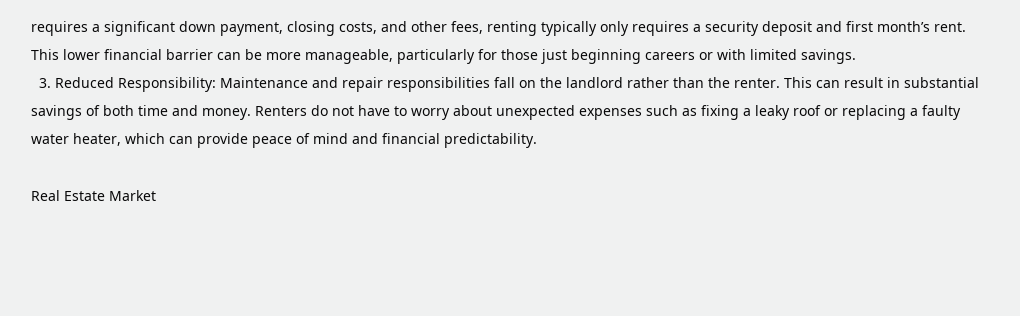requires a significant down payment, closing costs, and other fees, renting typically only requires a security deposit and first month’s rent. This lower financial barrier can be more manageable, particularly for those just beginning careers or with limited savings.
  3. Reduced Responsibility: Maintenance and repair responsibilities fall on the landlord rather than the renter. This can result in substantial savings of both time and money. Renters do not have to worry about unexpected expenses such as fixing a leaky roof or replacing a faulty water heater, which can provide peace of mind and financial predictability.

Real Estate Market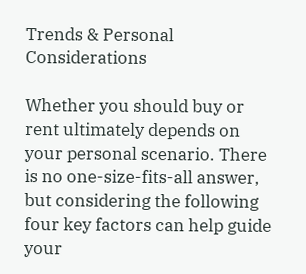Trends & Personal Considerations

Whether you should buy or rent ultimately depends on your personal scenario. There is no one-size-fits-all answer, but considering the following four key factors can help guide your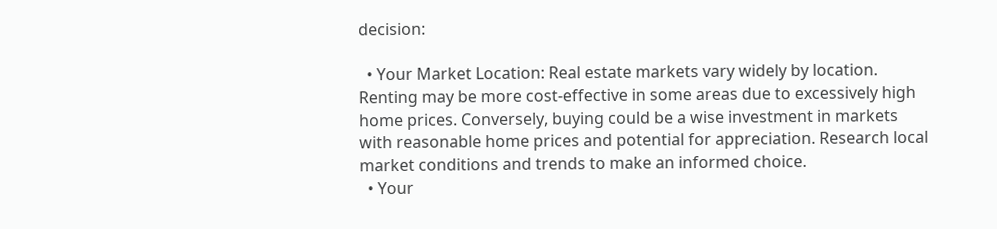decision:

  • Your Market Location: Real estate markets vary widely by location. Renting may be more cost-effective in some areas due to excessively high home prices. Conversely, buying could be a wise investment in markets with reasonable home prices and potential for appreciation. Research local market conditions and trends to make an informed choice.
  • Your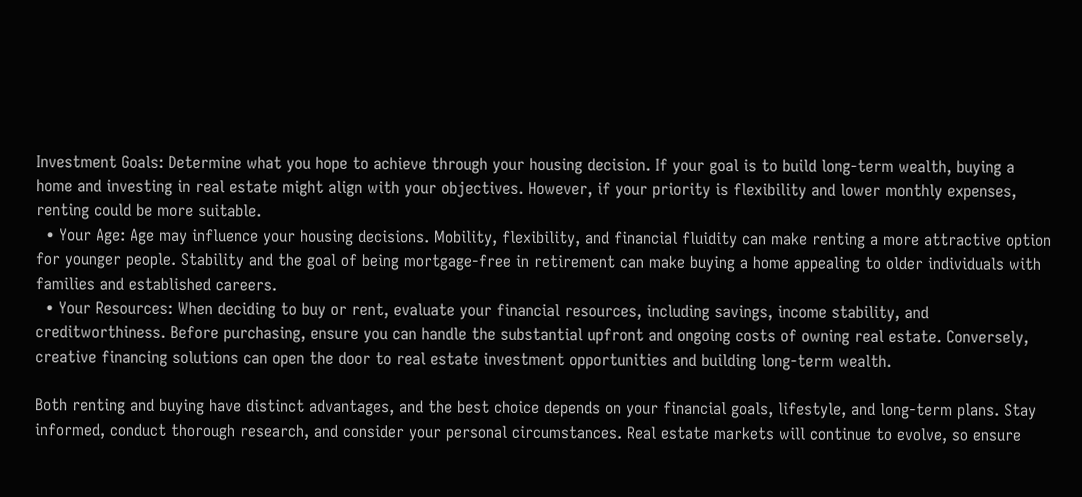Investment Goals: Determine what you hope to achieve through your housing decision. If your goal is to build long-term wealth, buying a home and investing in real estate might align with your objectives. However, if your priority is flexibility and lower monthly expenses, renting could be more suitable.
  • Your Age: Age may influence your housing decisions. Mobility, flexibility, and financial fluidity can make renting a more attractive option for younger people. Stability and the goal of being mortgage-free in retirement can make buying a home appealing to older individuals with families and established careers.
  • Your Resources: When deciding to buy or rent, evaluate your financial resources, including savings, income stability, and creditworthiness. Before purchasing, ensure you can handle the substantial upfront and ongoing costs of owning real estate. Conversely, creative financing solutions can open the door to real estate investment opportunities and building long-term wealth.

Both renting and buying have distinct advantages, and the best choice depends on your financial goals, lifestyle, and long-term plans. Stay informed, conduct thorough research, and consider your personal circumstances. Real estate markets will continue to evolve, so ensure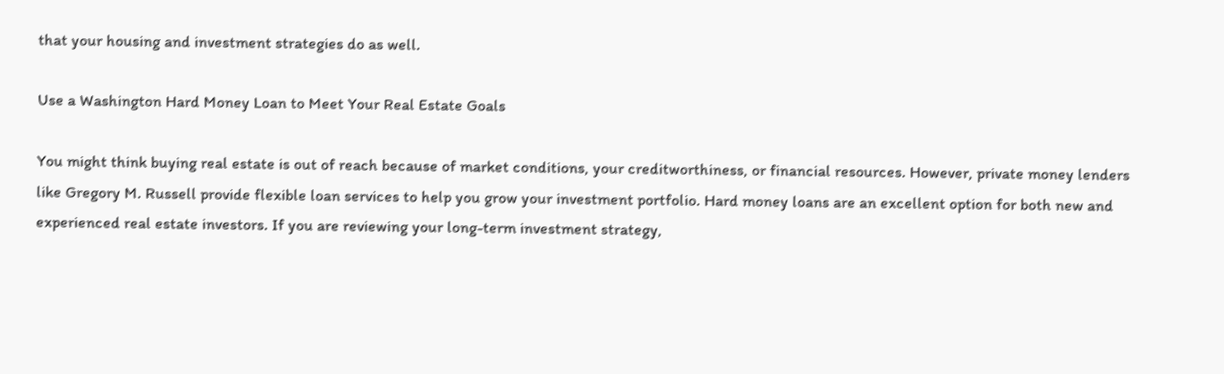that your housing and investment strategies do as well.

Use a Washington Hard Money Loan to Meet Your Real Estate Goals

You might think buying real estate is out of reach because of market conditions, your creditworthiness, or financial resources. However, private money lenders like Gregory M. Russell provide flexible loan services to help you grow your investment portfolio. Hard money loans are an excellent option for both new and experienced real estate investors. If you are reviewing your long-term investment strategy,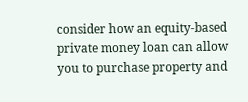consider how an equity-based private money loan can allow you to purchase property and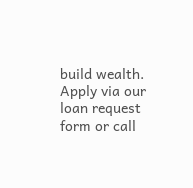build wealth. Apply via our loan request form or call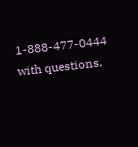1-888-477-0444 with questions.